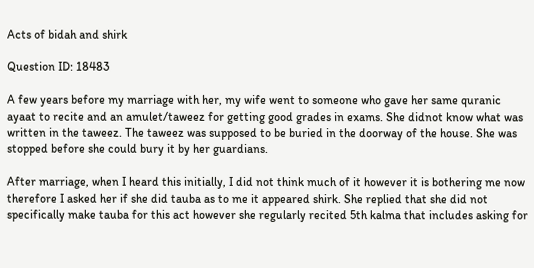Acts of bidah and shirk

Question ID: 18483

A few years before my marriage with her, my wife went to someone who gave her same quranic ayaat to recite and an amulet/taweez for getting good grades in exams. She didnot know what was written in the taweez. The taweez was supposed to be buried in the doorway of the house. She was stopped before she could bury it by her guardians.

After marriage, when I heard this initially, I did not think much of it however it is bothering me now therefore I asked her if she did tauba as to me it appeared shirk. She replied that she did not specifically make tauba for this act however she regularly recited 5th kalma that includes asking for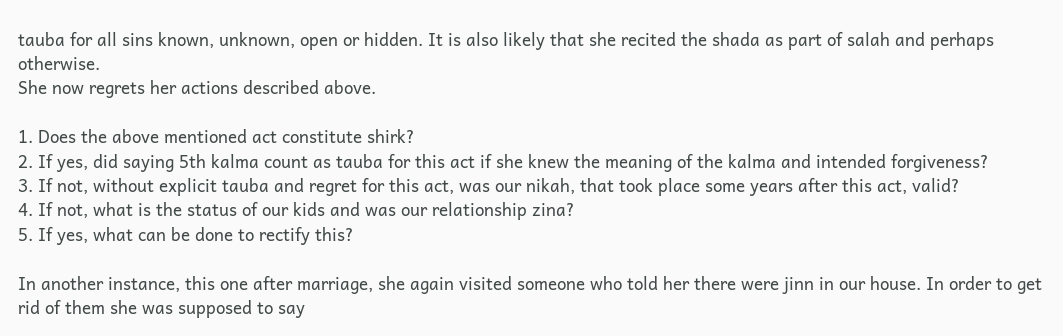tauba for all sins known, unknown, open or hidden. It is also likely that she recited the shada as part of salah and perhaps otherwise.
She now regrets her actions described above.

1. Does the above mentioned act constitute shirk?
2. If yes, did saying 5th kalma count as tauba for this act if she knew the meaning of the kalma and intended forgiveness?
3. If not, without explicit tauba and regret for this act, was our nikah, that took place some years after this act, valid?
4. If not, what is the status of our kids and was our relationship zina?
5. If yes, what can be done to rectify this?

In another instance, this one after marriage, she again visited someone who told her there were jinn in our house. In order to get rid of them she was supposed to say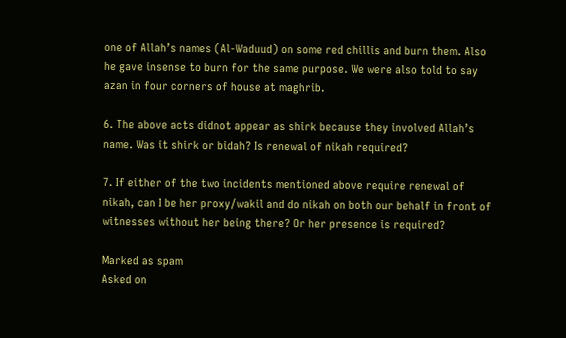one of Allah’s names (Al-Waduud) on some red chillis and burn them. Also he gave insense to burn for the same purpose. We were also told to say azan in four corners of house at maghrib.

6. The above acts didnot appear as shirk because they involved Allah’s name. Was it shirk or bidah? Is renewal of nikah required?

7. If either of the two incidents mentioned above require renewal of nikah, can I be her proxy/wakil and do nikah on both our behalf in front of witnesses without her being there? Or her presence is required?

Marked as spam
Asked on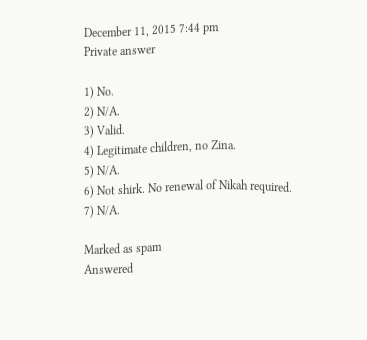December 11, 2015 7:44 pm
Private answer

1) No.
2) N/A.
3) Valid.
4) Legitimate children, no Zina.
5) N/A.
6) Not shirk. No renewal of Nikah required.
7) N/A.

Marked as spam
Answered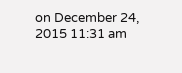on December 24, 2015 11:31 am